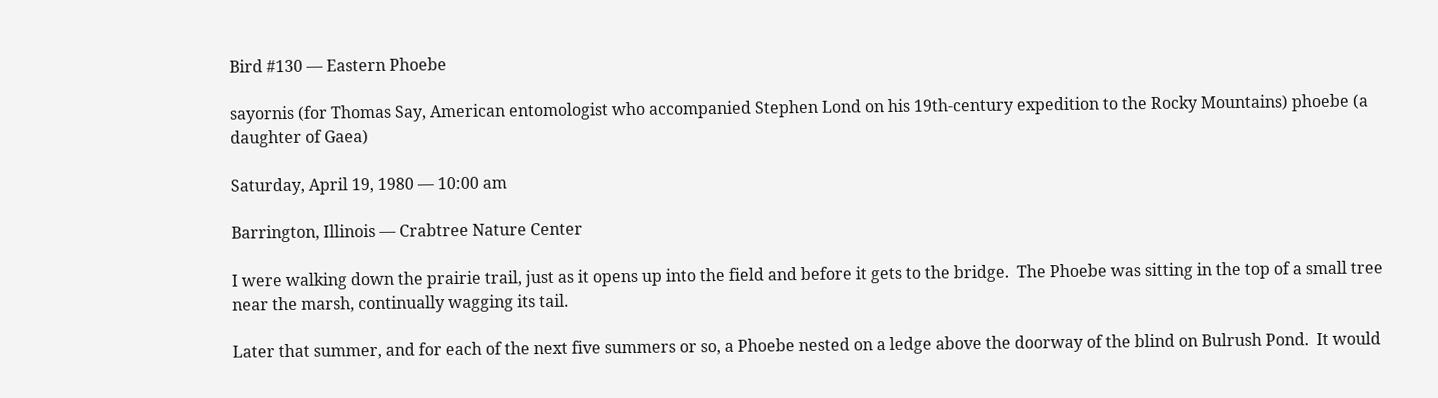Bird #130 — Eastern Phoebe

sayornis (for Thomas Say, American entomologist who accompanied Stephen Lond on his 19th-century expedition to the Rocky Mountains) phoebe (a daughter of Gaea)

Saturday, April 19, 1980 — 10:00 am

Barrington, Illinois — Crabtree Nature Center

I were walking down the prairie trail, just as it opens up into the field and before it gets to the bridge.  The Phoebe was sitting in the top of a small tree near the marsh, continually wagging its tail.

Later that summer, and for each of the next five summers or so, a Phoebe nested on a ledge above the doorway of the blind on Bulrush Pond.  It would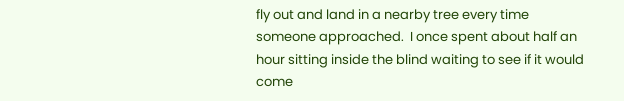fly out and land in a nearby tree every time someone approached.  I once spent about half an hour sitting inside the blind waiting to see if it would come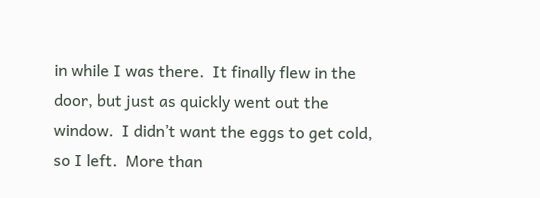in while I was there.  It finally flew in the door, but just as quickly went out the window.  I didn’t want the eggs to get cold, so I left.  More than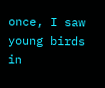once, I saw young birds in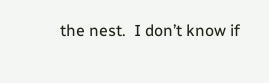the nest.  I don’t know if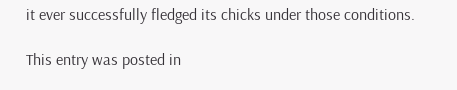it ever successfully fledged its chicks under those conditions.

This entry was posted in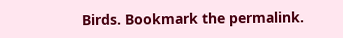Birds. Bookmark the permalink.